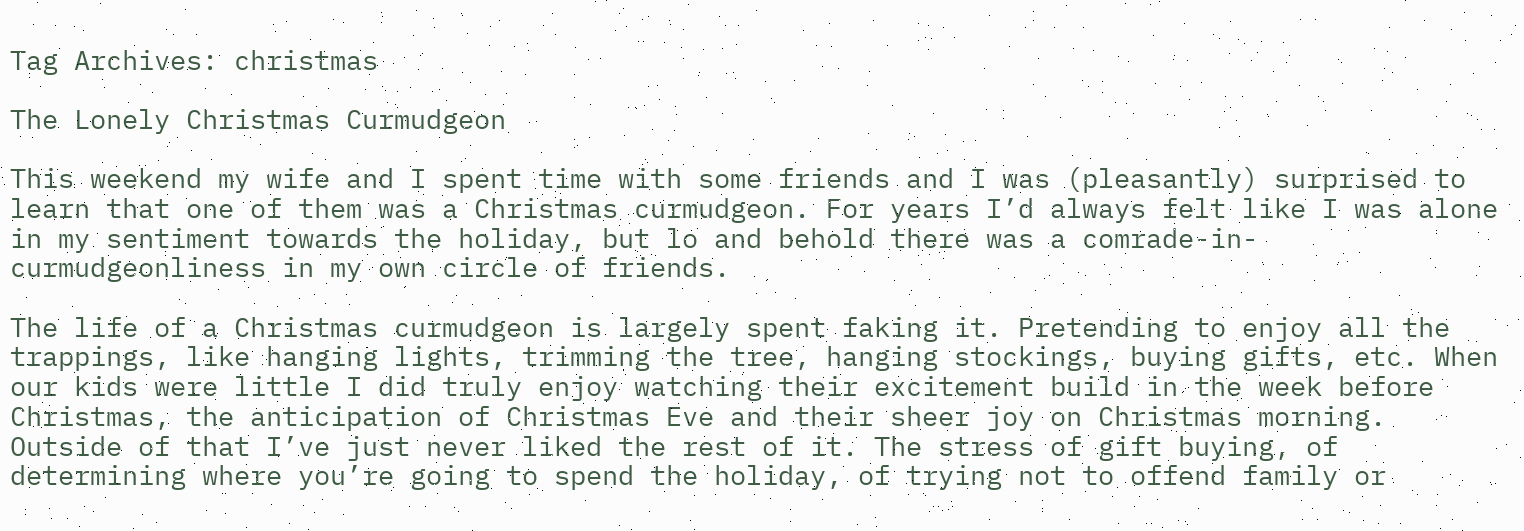Tag Archives: christmas

The Lonely Christmas Curmudgeon

This weekend my wife and I spent time with some friends and I was (pleasantly) surprised to learn that one of them was a Christmas curmudgeon. For years I’d always felt like I was alone in my sentiment towards the holiday, but lo and behold there was a comrade-in-curmudgeonliness in my own circle of friends.

The life of a Christmas curmudgeon is largely spent faking it. Pretending to enjoy all the trappings, like hanging lights, trimming the tree, hanging stockings, buying gifts, etc. When our kids were little I did truly enjoy watching their excitement build in the week before Christmas, the anticipation of Christmas Eve and their sheer joy on Christmas morning. Outside of that I’ve just never liked the rest of it. The stress of gift buying, of determining where you’re going to spend the holiday, of trying not to offend family or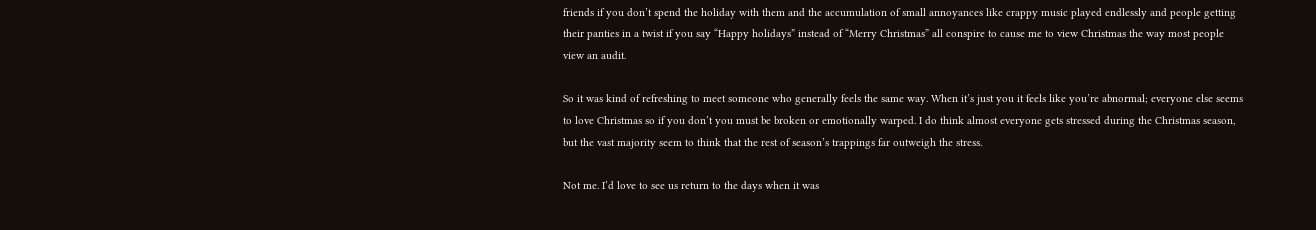friends if you don’t spend the holiday with them and the accumulation of small annoyances like crappy music played endlessly and people getting their panties in a twist if you say “Happy holidays” instead of “Merry Christmas” all conspire to cause me to view Christmas the way most people view an audit.

So it was kind of refreshing to meet someone who generally feels the same way. When it’s just you it feels like you’re abnormal; everyone else seems to love Christmas so if you don’t you must be broken or emotionally warped. I do think almost everyone gets stressed during the Christmas season, but the vast majority seem to think that the rest of season’s trappings far outweigh the stress.

Not me. I’d love to see us return to the days when it was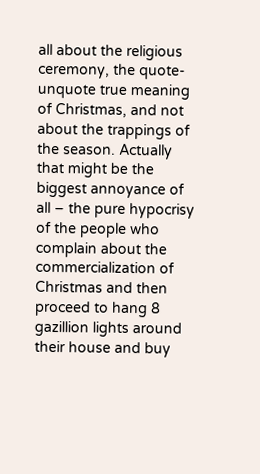all about the religious ceremony, the quote-unquote true meaning of Christmas, and not about the trappings of the season. Actually that might be the biggest annoyance of all – the pure hypocrisy of the people who complain about the commercialization of Christmas and then proceed to hang 8 gazillion lights around their house and buy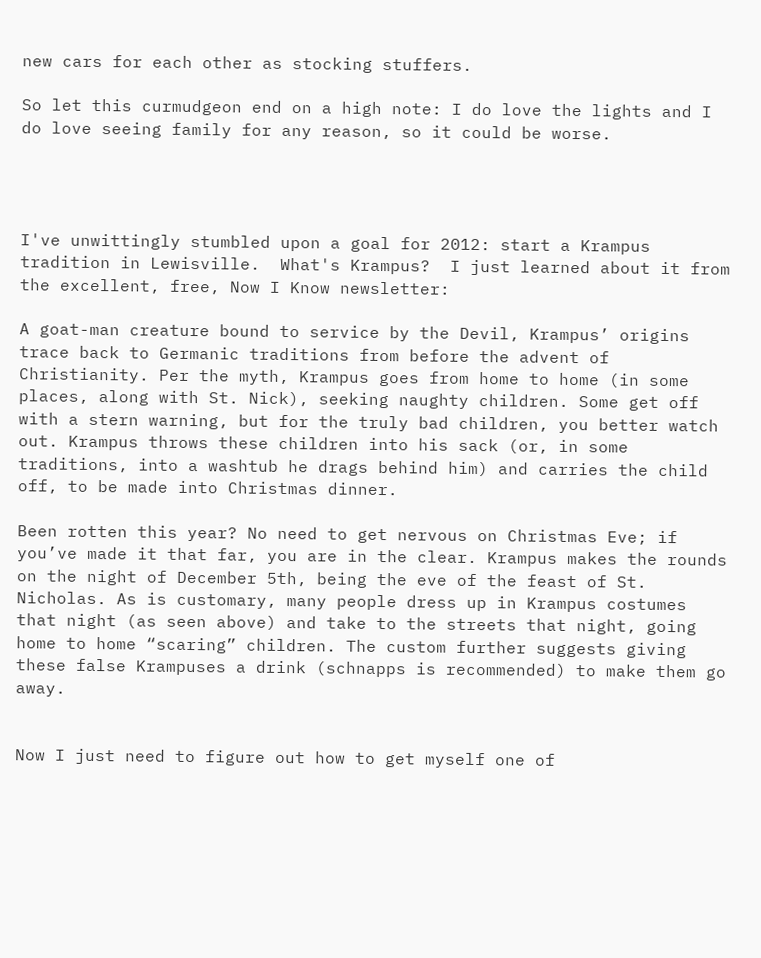new cars for each other as stocking stuffers.

So let this curmudgeon end on a high note: I do love the lights and I do love seeing family for any reason, so it could be worse.




I've unwittingly stumbled upon a goal for 2012: start a Krampus tradition in Lewisville.  What's Krampus?  I just learned about it from the excellent, free, Now I Know newsletter:

A goat-man creature bound to service by the Devil, Krampus’ origins trace back to Germanic traditions from before the advent of Christianity. Per the myth, Krampus goes from home to home (in some places, along with St. Nick), seeking naughty children. Some get off with a stern warning, but for the truly bad children, you better watch out. Krampus throws these children into his sack (or, in some traditions, into a washtub he drags behind him) and carries the child off, to be made into Christmas dinner.

Been rotten this year? No need to get nervous on Christmas Eve; if you’ve made it that far, you are in the clear. Krampus makes the rounds on the night of December 5th, being the eve of the feast of St. Nicholas. As is customary, many people dress up in Krampus costumes that night (as seen above) and take to the streets that night, going home to home “scaring” children. The custom further suggests giving these false Krampuses a drink (schnapps is recommended) to make them go away.


Now I just need to figure out how to get myself one of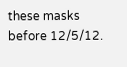these masks before 12/5/12.